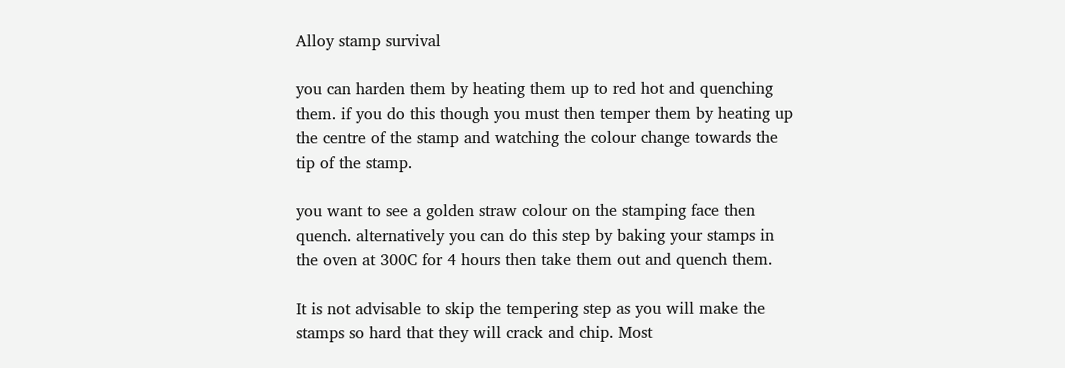Alloy stamp survival

you can harden them by heating them up to red hot and quenching
them. if you do this though you must then temper them by heating up
the centre of the stamp and watching the colour change towards the
tip of the stamp.

you want to see a golden straw colour on the stamping face then
quench. alternatively you can do this step by baking your stamps in
the oven at 300C for 4 hours then take them out and quench them.

It is not advisable to skip the tempering step as you will make the
stamps so hard that they will crack and chip. Most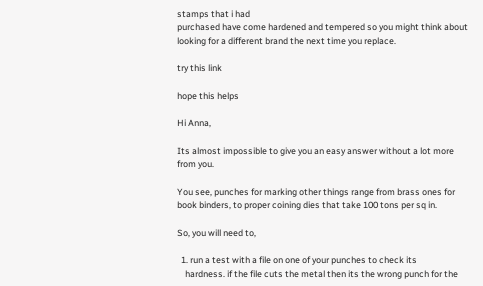stamps that i had
purchased have come hardened and tempered so you might think about
looking for a different brand the next time you replace.

try this link

hope this helps

Hi Anna,

Its almost impossible to give you an easy answer without a lot more
from you.

You see, punches for marking other things range from brass ones for
book binders, to proper coining dies that take 100 tons per sq in.

So, you will need to,

  1. run a test with a file on one of your punches to check its
    hardness. if the file cuts the metal then its the wrong punch for the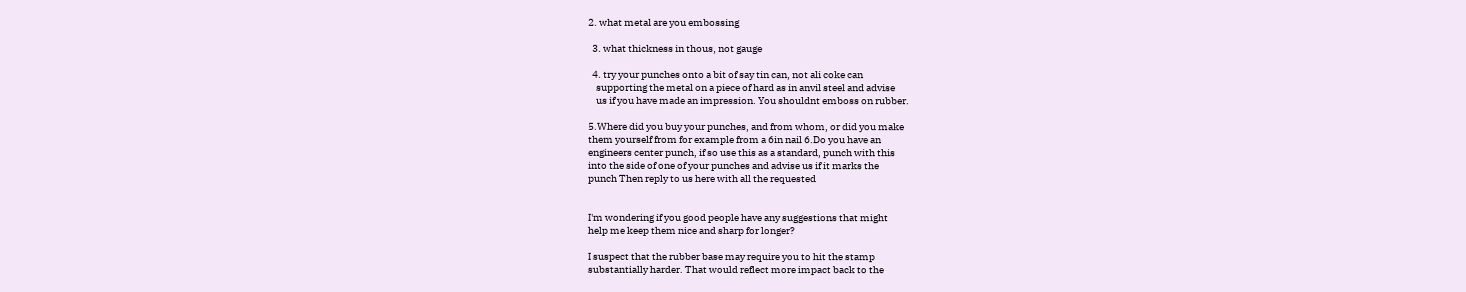2. what metal are you embossing

  3. what thickness in thous, not gauge

  4. try your punches onto a bit of say tin can, not ali coke can
    supporting the metal on a piece of hard as in anvil steel and advise
    us if you have made an impression. You shouldnt emboss on rubber.

5.Where did you buy your punches, and from whom, or did you make
them yourself from for example from a 6in nail 6.Do you have an
engineers center punch, if so use this as a standard, punch with this
into the side of one of your punches and advise us if it marks the
punch Then reply to us here with all the requested


I'm wondering if you good people have any suggestions that might
help me keep them nice and sharp for longer?

I suspect that the rubber base may require you to hit the stamp
substantially harder. That would reflect more impact back to the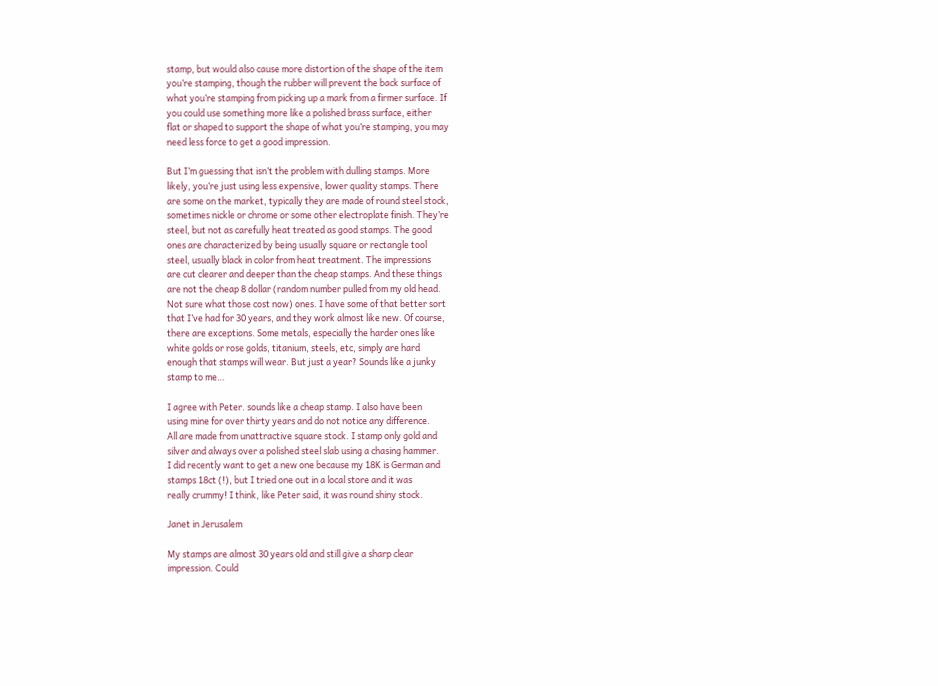stamp, but would also cause more distortion of the shape of the item
you’re stamping, though the rubber will prevent the back surface of
what you’re stamping from picking up a mark from a firmer surface. If
you could use something more like a polished brass surface, either
flat or shaped to support the shape of what you’re stamping, you may
need less force to get a good impression.

But I’m guessing that isn’t the problem with dulling stamps. More
likely, you’re just using less expensive, lower quality stamps. There
are some on the market, typically they are made of round steel stock,
sometimes nickle or chrome or some other electroplate finish. They’re
steel, but not as carefully heat treated as good stamps. The good
ones are characterized by being usually square or rectangle tool
steel, usually black in color from heat treatment. The impressions
are cut clearer and deeper than the cheap stamps. And these things
are not the cheap 8 dollar (random number pulled from my old head.
Not sure what those cost now) ones. I have some of that better sort
that I’ve had for 30 years, and they work almost like new. Of course,
there are exceptions. Some metals, especially the harder ones like
white golds or rose golds, titanium, steels, etc, simply are hard
enough that stamps will wear. But just a year? Sounds like a junky
stamp to me…

I agree with Peter. sounds like a cheap stamp. I also have been
using mine for over thirty years and do not notice any difference.
All are made from unattractive square stock. I stamp only gold and
silver and always over a polished steel slab using a chasing hammer.
I did recently want to get a new one because my 18K is German and
stamps 18ct (!), but I tried one out in a local store and it was
really crummy! I think, like Peter said, it was round shiny stock.

Janet in Jerusalem

My stamps are almost 30 years old and still give a sharp clear
impression. Could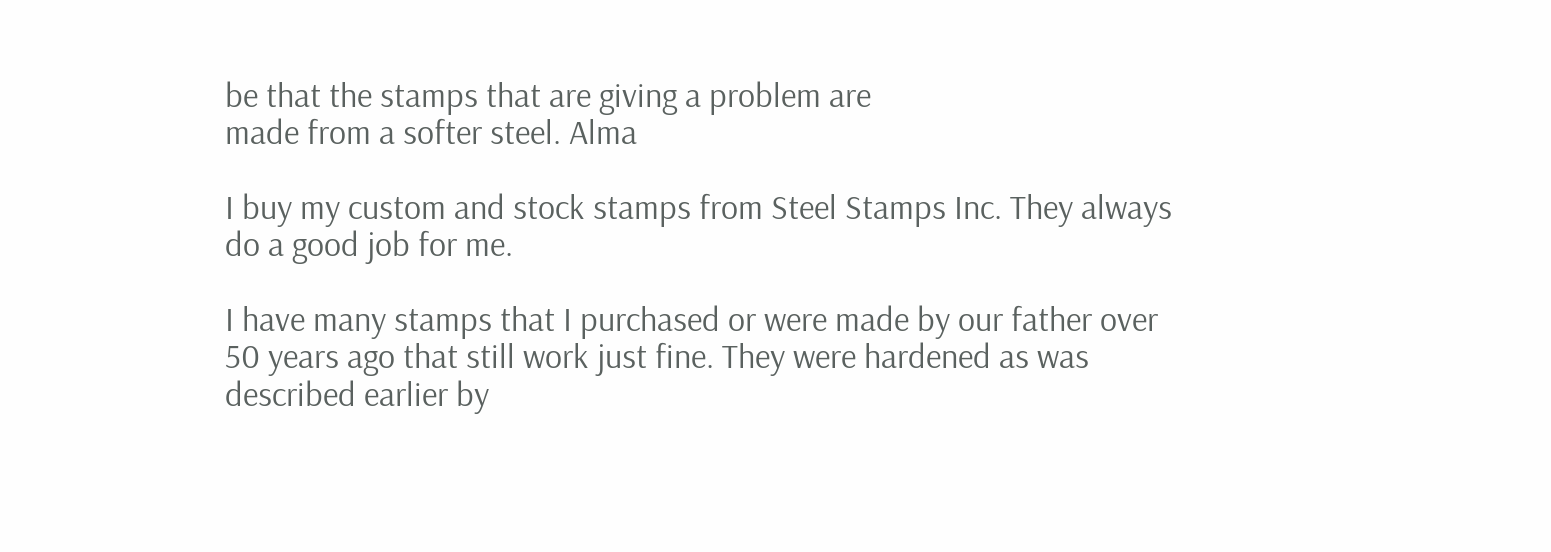be that the stamps that are giving a problem are
made from a softer steel. Alma

I buy my custom and stock stamps from Steel Stamps Inc. They always
do a good job for me.

I have many stamps that I purchased or were made by our father over
50 years ago that still work just fine. They were hardened as was
described earlier by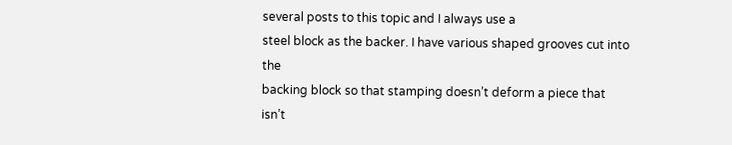several posts to this topic and I always use a
steel block as the backer. I have various shaped grooves cut into the
backing block so that stamping doesn’t deform a piece that isn’t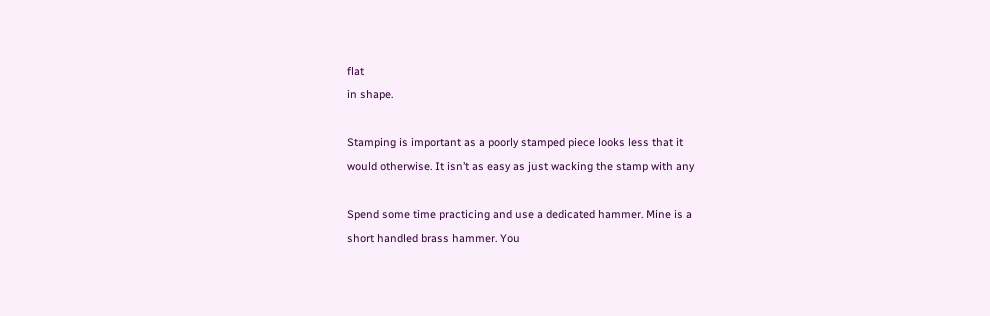flat
in shape.

Stamping is important as a poorly stamped piece looks less that it
would otherwise. It isn’t as easy as just wacking the stamp with any

Spend some time practicing and use a dedicated hammer. Mine is a
short handled brass hammer. You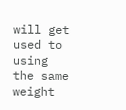will get used to using the same
weight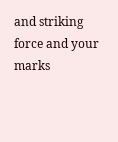and striking force and your marks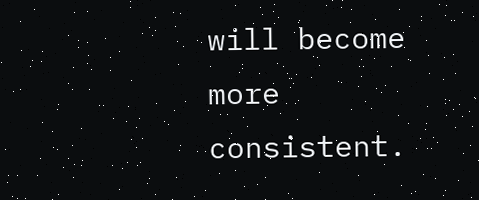will become more consistent.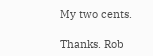My two cents.

Thanks. Rob